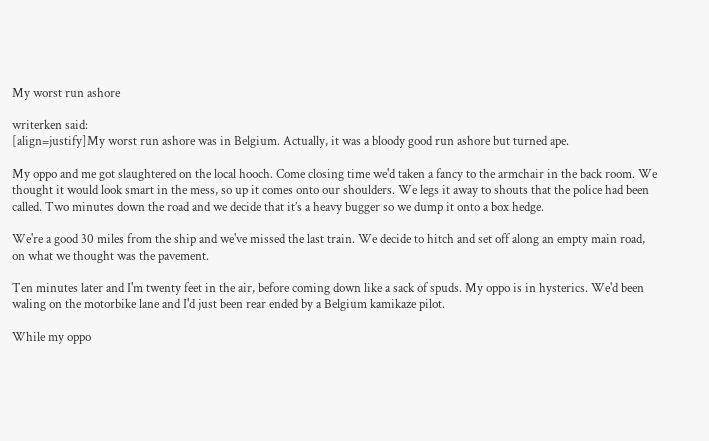My worst run ashore

writerken said:
[align=justify]My worst run ashore was in Belgium. Actually, it was a bloody good run ashore but turned ape.

My oppo and me got slaughtered on the local hooch. Come closing time we'd taken a fancy to the armchair in the back room. We thought it would look smart in the mess, so up it comes onto our shoulders. We legs it away to shouts that the police had been called. Two minutes down the road and we decide that it’s a heavy bugger so we dump it onto a box hedge.

We're a good 30 miles from the ship and we've missed the last train. We decide to hitch and set off along an empty main road, on what we thought was the pavement.

Ten minutes later and I'm twenty feet in the air, before coming down like a sack of spuds. My oppo is in hysterics. We'd been waling on the motorbike lane and I'd just been rear ended by a Belgium kamikaze pilot.

While my oppo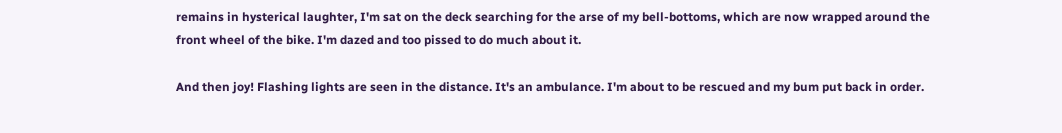remains in hysterical laughter, I'm sat on the deck searching for the arse of my bell-bottoms, which are now wrapped around the front wheel of the bike. I'm dazed and too pissed to do much about it.

And then joy! Flashing lights are seen in the distance. It's an ambulance. I'm about to be rescued and my bum put back in order.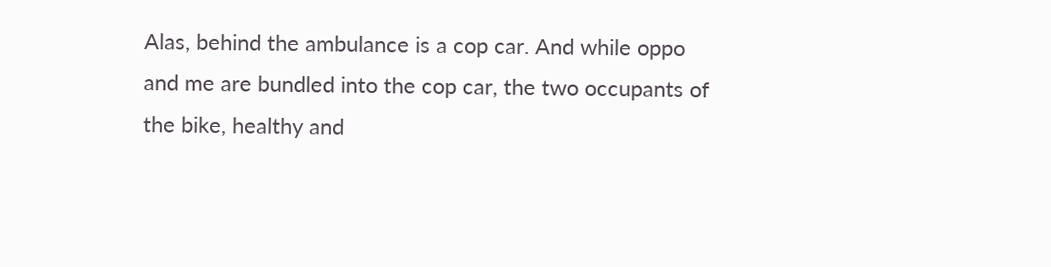Alas, behind the ambulance is a cop car. And while oppo and me are bundled into the cop car, the two occupants of the bike, healthy and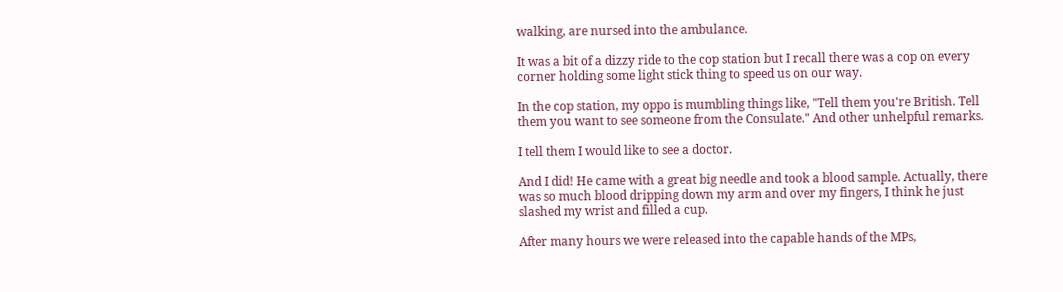walking, are nursed into the ambulance.

It was a bit of a dizzy ride to the cop station but I recall there was a cop on every corner holding some light stick thing to speed us on our way.

In the cop station, my oppo is mumbling things like, "Tell them you're British. Tell them you want to see someone from the Consulate." And other unhelpful remarks.

I tell them I would like to see a doctor.

And I did! He came with a great big needle and took a blood sample. Actually, there was so much blood dripping down my arm and over my fingers, I think he just slashed my wrist and filled a cup.

After many hours we were released into the capable hands of the MPs,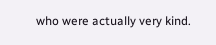who were actually very kind.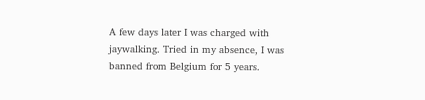A few days later I was charged with jaywalking. Tried in my absence, I was banned from Belgium for 5 years.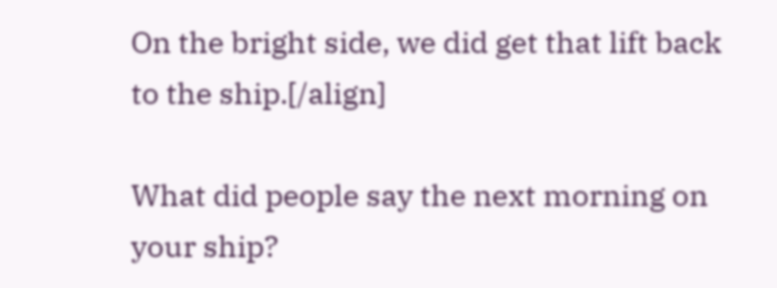On the bright side, we did get that lift back to the ship.[/align]

What did people say the next morning on your ship?